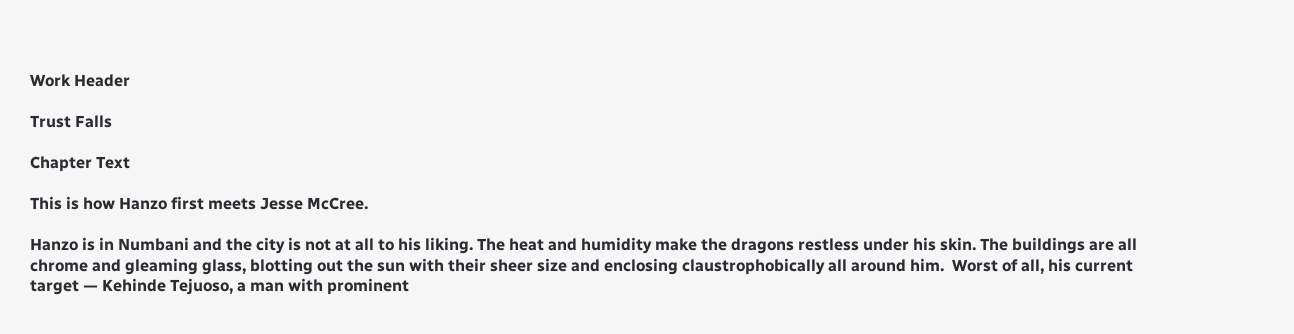Work Header

Trust Falls

Chapter Text

This is how Hanzo first meets Jesse McCree.

Hanzo is in Numbani and the city is not at all to his liking. The heat and humidity make the dragons restless under his skin. The buildings are all chrome and gleaming glass, blotting out the sun with their sheer size and enclosing claustrophobically all around him.  Worst of all, his current target — Kehinde Tejuoso, a man with prominent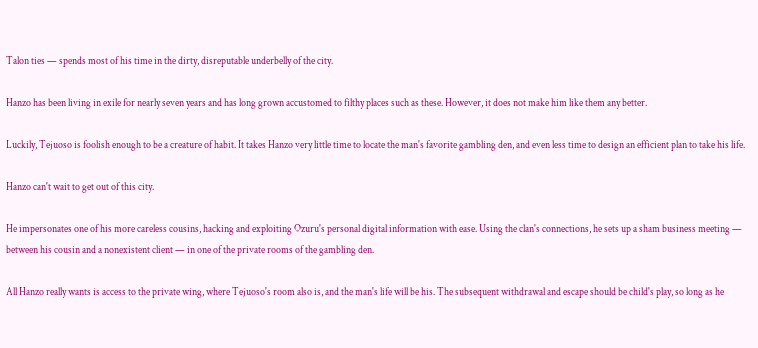Talon ties — spends most of his time in the dirty, disreputable underbelly of the city.

Hanzo has been living in exile for nearly seven years and has long grown accustomed to filthy places such as these. However, it does not make him like them any better.

Luckily, Tejuoso is foolish enough to be a creature of habit. It takes Hanzo very little time to locate the man's favorite gambling den, and even less time to design an efficient plan to take his life.

Hanzo can't wait to get out of this city.

He impersonates one of his more careless cousins, hacking and exploiting Ozuru's personal digital information with ease. Using the clan's connections, he sets up a sham business meeting — between his cousin and a nonexistent client — in one of the private rooms of the gambling den.

All Hanzo really wants is access to the private wing, where Tejuoso's room also is, and the man's life will be his. The subsequent withdrawal and escape should be child's play, so long as he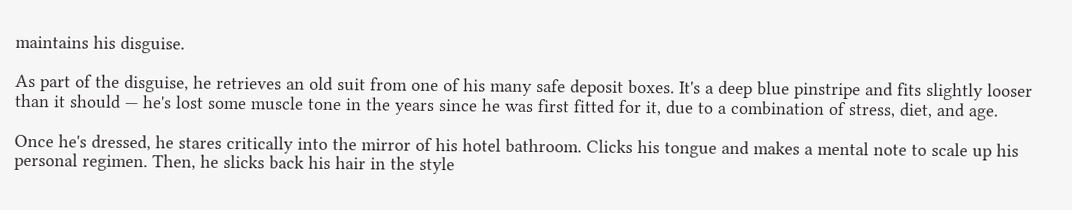maintains his disguise.

As part of the disguise, he retrieves an old suit from one of his many safe deposit boxes. It's a deep blue pinstripe and fits slightly looser than it should — he's lost some muscle tone in the years since he was first fitted for it, due to a combination of stress, diet, and age.

Once he's dressed, he stares critically into the mirror of his hotel bathroom. Clicks his tongue and makes a mental note to scale up his personal regimen. Then, he slicks back his hair in the style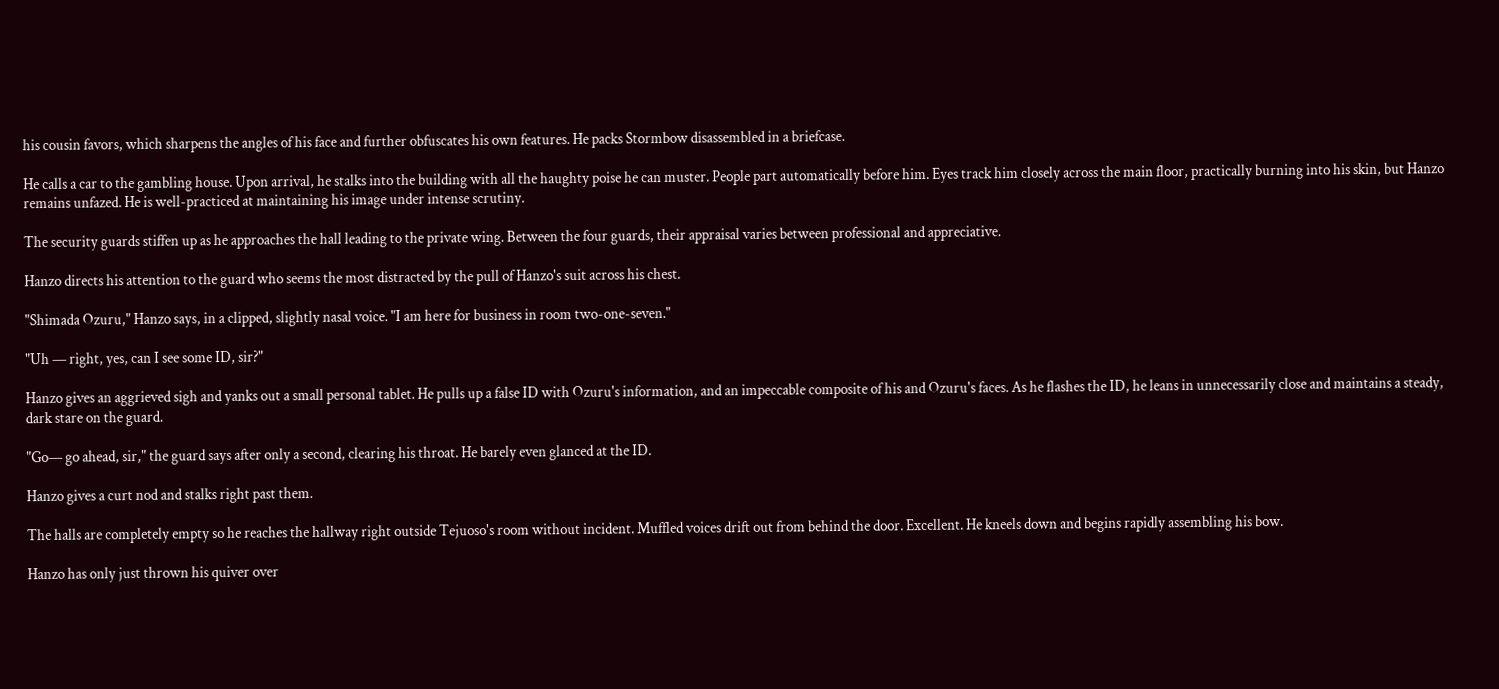his cousin favors, which sharpens the angles of his face and further obfuscates his own features. He packs Stormbow disassembled in a briefcase.

He calls a car to the gambling house. Upon arrival, he stalks into the building with all the haughty poise he can muster. People part automatically before him. Eyes track him closely across the main floor, practically burning into his skin, but Hanzo remains unfazed. He is well-practiced at maintaining his image under intense scrutiny.

The security guards stiffen up as he approaches the hall leading to the private wing. Between the four guards, their appraisal varies between professional and appreciative.

Hanzo directs his attention to the guard who seems the most distracted by the pull of Hanzo's suit across his chest.

"Shimada Ozuru," Hanzo says, in a clipped, slightly nasal voice. "I am here for business in room two-one-seven."

"Uh — right, yes, can I see some ID, sir?"

Hanzo gives an aggrieved sigh and yanks out a small personal tablet. He pulls up a false ID with Ozuru's information, and an impeccable composite of his and Ozuru's faces. As he flashes the ID, he leans in unnecessarily close and maintains a steady, dark stare on the guard.

"Go— go ahead, sir," the guard says after only a second, clearing his throat. He barely even glanced at the ID.

Hanzo gives a curt nod and stalks right past them.

The halls are completely empty so he reaches the hallway right outside Tejuoso's room without incident. Muffled voices drift out from behind the door. Excellent. He kneels down and begins rapidly assembling his bow.

Hanzo has only just thrown his quiver over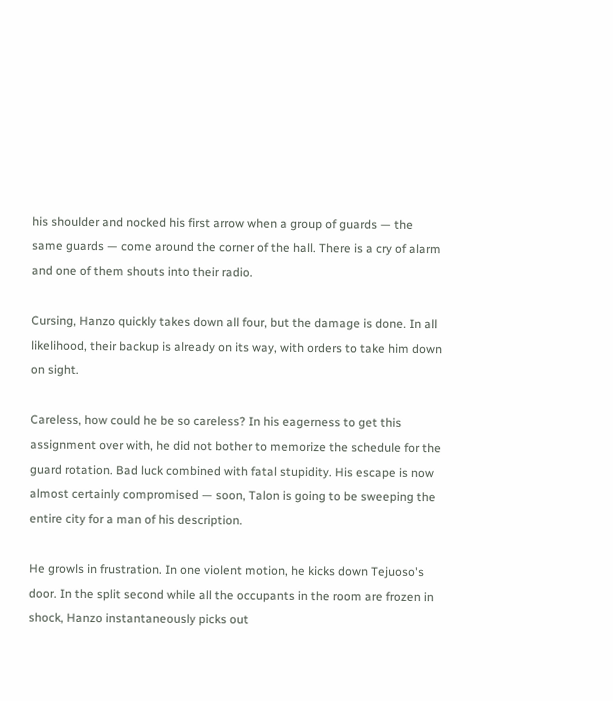his shoulder and nocked his first arrow when a group of guards — the same guards — come around the corner of the hall. There is a cry of alarm and one of them shouts into their radio.

Cursing, Hanzo quickly takes down all four, but the damage is done. In all likelihood, their backup is already on its way, with orders to take him down on sight.

Careless, how could he be so careless? In his eagerness to get this assignment over with, he did not bother to memorize the schedule for the guard rotation. Bad luck combined with fatal stupidity. His escape is now almost certainly compromised — soon, Talon is going to be sweeping the entire city for a man of his description.

He growls in frustration. In one violent motion, he kicks down Tejuoso's door. In the split second while all the occupants in the room are frozen in shock, Hanzo instantaneously picks out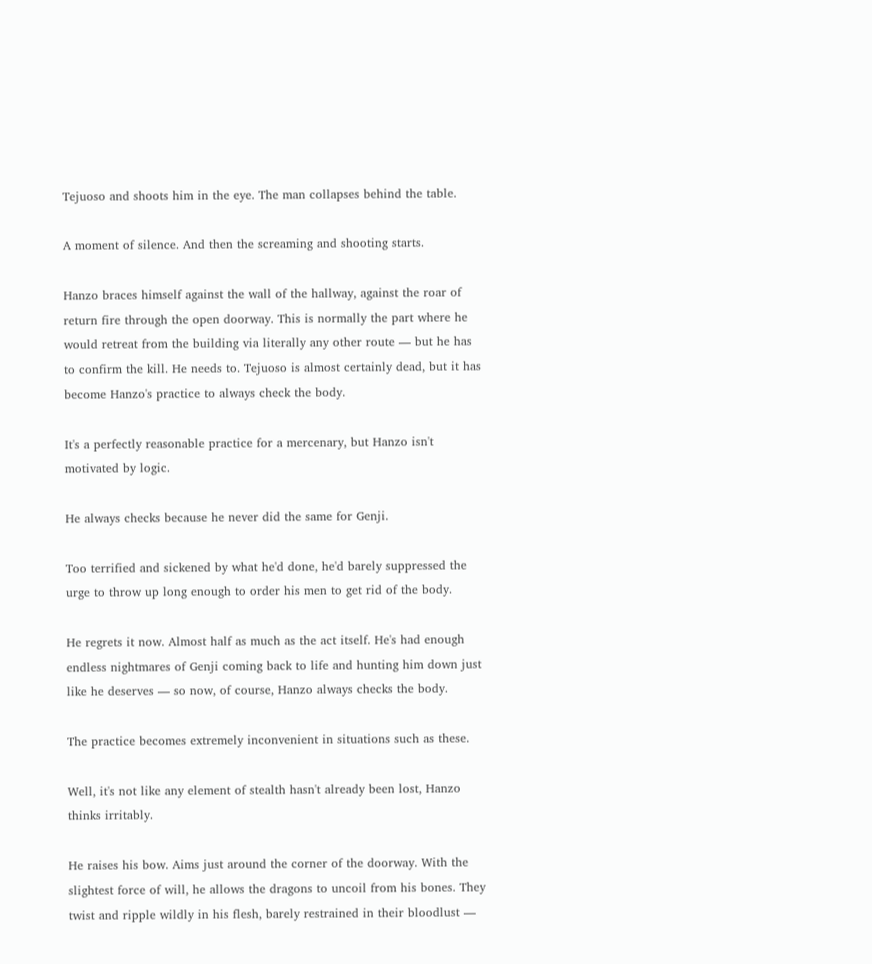Tejuoso and shoots him in the eye. The man collapses behind the table.

A moment of silence. And then the screaming and shooting starts.

Hanzo braces himself against the wall of the hallway, against the roar of return fire through the open doorway. This is normally the part where he would retreat from the building via literally any other route — but he has to confirm the kill. He needs to. Tejuoso is almost certainly dead, but it has become Hanzo's practice to always check the body.

It's a perfectly reasonable practice for a mercenary, but Hanzo isn't motivated by logic.

He always checks because he never did the same for Genji.

Too terrified and sickened by what he'd done, he'd barely suppressed the urge to throw up long enough to order his men to get rid of the body.

He regrets it now. Almost half as much as the act itself. He's had enough endless nightmares of Genji coming back to life and hunting him down just like he deserves — so now, of course, Hanzo always checks the body.

The practice becomes extremely inconvenient in situations such as these.

Well, it's not like any element of stealth hasn't already been lost, Hanzo thinks irritably.

He raises his bow. Aims just around the corner of the doorway. With the slightest force of will, he allows the dragons to uncoil from his bones. They twist and ripple wildly in his flesh, barely restrained in their bloodlust —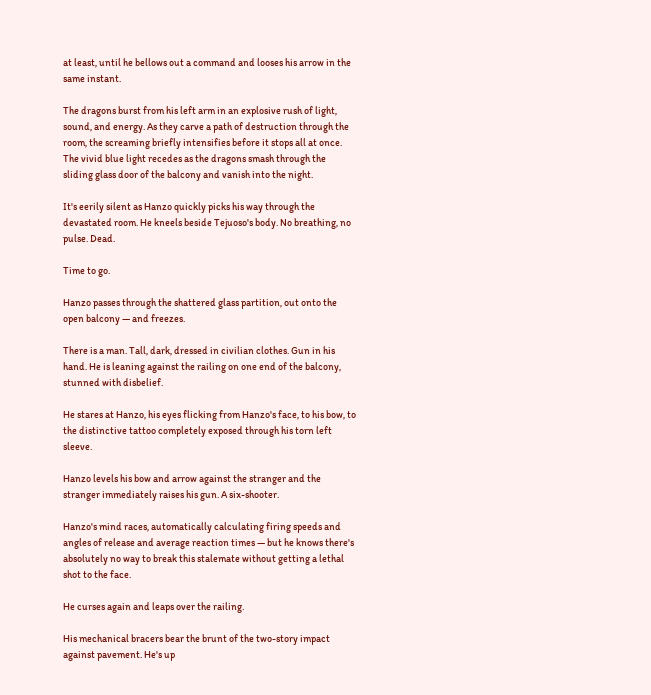at least, until he bellows out a command and looses his arrow in the same instant.

The dragons burst from his left arm in an explosive rush of light, sound, and energy. As they carve a path of destruction through the room, the screaming briefly intensifies before it stops all at once. The vivid blue light recedes as the dragons smash through the sliding glass door of the balcony and vanish into the night.

It's eerily silent as Hanzo quickly picks his way through the devastated room. He kneels beside Tejuoso's body. No breathing, no pulse. Dead.

Time to go.

Hanzo passes through the shattered glass partition, out onto the open balcony — and freezes.

There is a man. Tall, dark, dressed in civilian clothes. Gun in his hand. He is leaning against the railing on one end of the balcony, stunned with disbelief.

He stares at Hanzo, his eyes flicking from Hanzo's face, to his bow, to the distinctive tattoo completely exposed through his torn left sleeve.

Hanzo levels his bow and arrow against the stranger and the stranger immediately raises his gun. A six-shooter.

Hanzo's mind races, automatically calculating firing speeds and angles of release and average reaction times — but he knows there's absolutely no way to break this stalemate without getting a lethal shot to the face.

He curses again and leaps over the railing.

His mechanical bracers bear the brunt of the two-story impact against pavement. He's up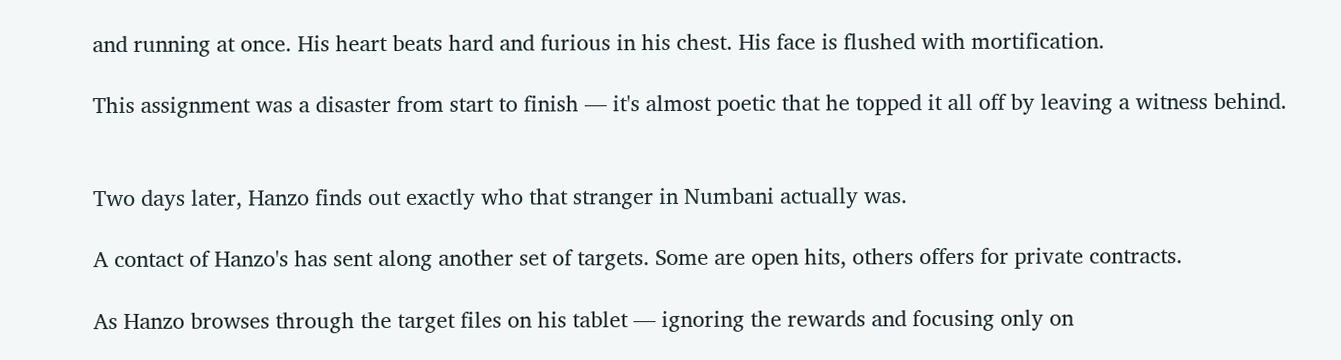and running at once. His heart beats hard and furious in his chest. His face is flushed with mortification.

This assignment was a disaster from start to finish — it's almost poetic that he topped it all off by leaving a witness behind.


Two days later, Hanzo finds out exactly who that stranger in Numbani actually was.

A contact of Hanzo's has sent along another set of targets. Some are open hits, others offers for private contracts.

As Hanzo browses through the target files on his tablet — ignoring the rewards and focusing only on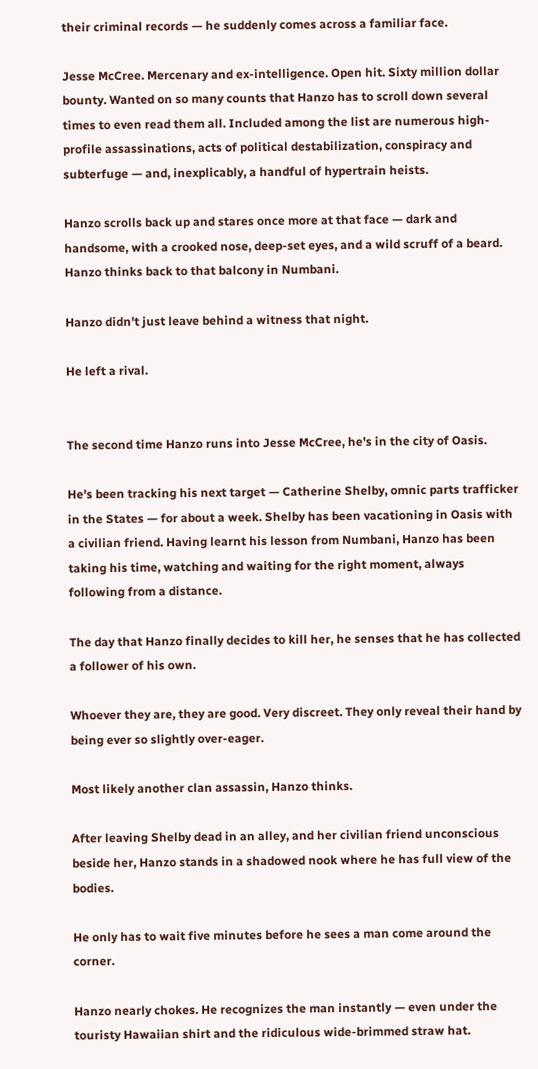their criminal records — he suddenly comes across a familiar face.

Jesse McCree. Mercenary and ex-intelligence. Open hit. Sixty million dollar bounty. Wanted on so many counts that Hanzo has to scroll down several times to even read them all. Included among the list are numerous high-profile assassinations, acts of political destabilization, conspiracy and subterfuge — and, inexplicably, a handful of hypertrain heists.

Hanzo scrolls back up and stares once more at that face — dark and handsome, with a crooked nose, deep-set eyes, and a wild scruff of a beard. Hanzo thinks back to that balcony in Numbani.

Hanzo didn't just leave behind a witness that night.

He left a rival.


The second time Hanzo runs into Jesse McCree, he's in the city of Oasis.

He's been tracking his next target — Catherine Shelby, omnic parts trafficker in the States — for about a week. Shelby has been vacationing in Oasis with a civilian friend. Having learnt his lesson from Numbani, Hanzo has been taking his time, watching and waiting for the right moment, always following from a distance.

The day that Hanzo finally decides to kill her, he senses that he has collected a follower of his own.

Whoever they are, they are good. Very discreet. They only reveal their hand by being ever so slightly over-eager.

Most likely another clan assassin, Hanzo thinks.

After leaving Shelby dead in an alley, and her civilian friend unconscious beside her, Hanzo stands in a shadowed nook where he has full view of the bodies.

He only has to wait five minutes before he sees a man come around the corner.

Hanzo nearly chokes. He recognizes the man instantly — even under the touristy Hawaiian shirt and the ridiculous wide-brimmed straw hat.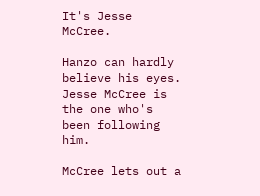It's Jesse McCree.

Hanzo can hardly believe his eyes. Jesse McCree is the one who's been following him.

McCree lets out a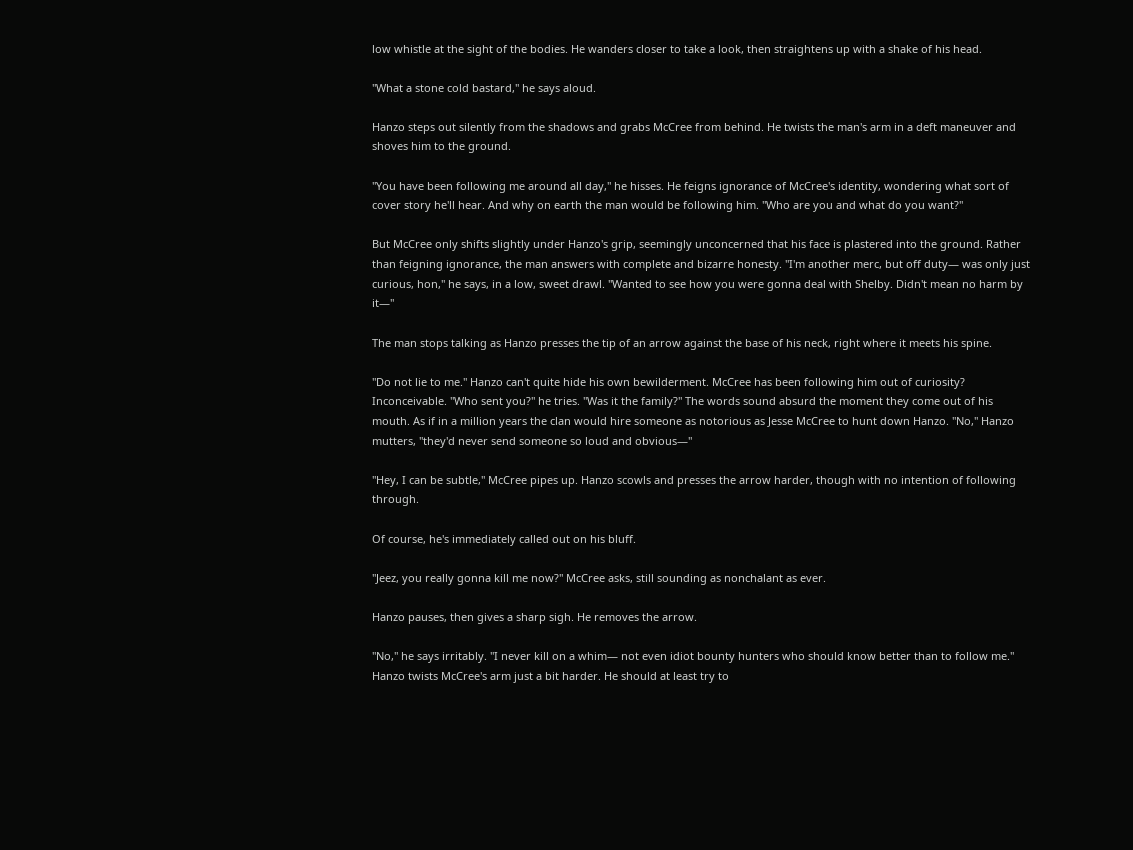low whistle at the sight of the bodies. He wanders closer to take a look, then straightens up with a shake of his head.

"What a stone cold bastard," he says aloud.

Hanzo steps out silently from the shadows and grabs McCree from behind. He twists the man's arm in a deft maneuver and shoves him to the ground.

"You have been following me around all day," he hisses. He feigns ignorance of McCree's identity, wondering what sort of cover story he'll hear. And why on earth the man would be following him. "Who are you and what do you want?"

But McCree only shifts slightly under Hanzo's grip, seemingly unconcerned that his face is plastered into the ground. Rather than feigning ignorance, the man answers with complete and bizarre honesty. "I'm another merc, but off duty— was only just curious, hon," he says, in a low, sweet drawl. "Wanted to see how you were gonna deal with Shelby. Didn't mean no harm by it—"

The man stops talking as Hanzo presses the tip of an arrow against the base of his neck, right where it meets his spine.

"Do not lie to me." Hanzo can't quite hide his own bewilderment. McCree has been following him out of curiosity? Inconceivable. "Who sent you?" he tries. "Was it the family?" The words sound absurd the moment they come out of his mouth. As if in a million years the clan would hire someone as notorious as Jesse McCree to hunt down Hanzo. "No," Hanzo mutters, "they'd never send someone so loud and obvious—"

"Hey, I can be subtle," McCree pipes up. Hanzo scowls and presses the arrow harder, though with no intention of following through.

Of course, he's immediately called out on his bluff.

"Jeez, you really gonna kill me now?" McCree asks, still sounding as nonchalant as ever.

Hanzo pauses, then gives a sharp sigh. He removes the arrow.

"No," he says irritably. "I never kill on a whim— not even idiot bounty hunters who should know better than to follow me." Hanzo twists McCree's arm just a bit harder. He should at least try to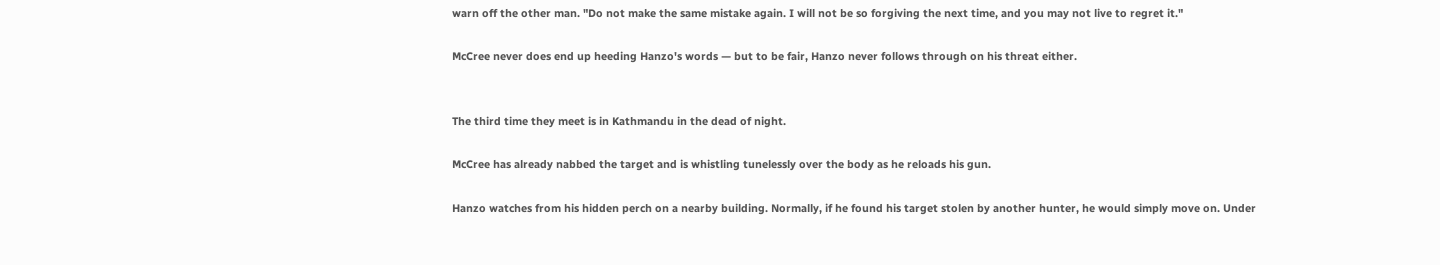warn off the other man. "Do not make the same mistake again. I will not be so forgiving the next time, and you may not live to regret it."

McCree never does end up heeding Hanzo's words — but to be fair, Hanzo never follows through on his threat either.


The third time they meet is in Kathmandu in the dead of night.

McCree has already nabbed the target and is whistling tunelessly over the body as he reloads his gun.

Hanzo watches from his hidden perch on a nearby building. Normally, if he found his target stolen by another hunter, he would simply move on. Under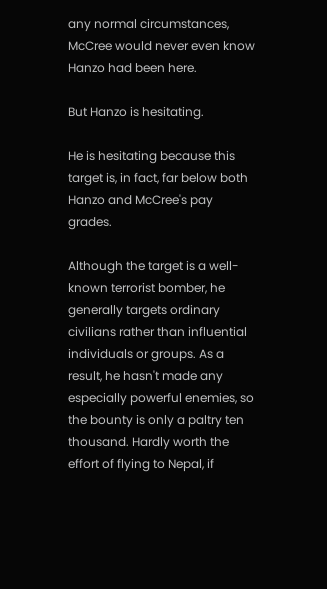any normal circumstances, McCree would never even know Hanzo had been here.

But Hanzo is hesitating.

He is hesitating because this target is, in fact, far below both Hanzo and McCree's pay grades.

Although the target is a well-known terrorist bomber, he generally targets ordinary civilians rather than influential individuals or groups. As a result, he hasn't made any especially powerful enemies, so the bounty is only a paltry ten thousand. Hardly worth the effort of flying to Nepal, if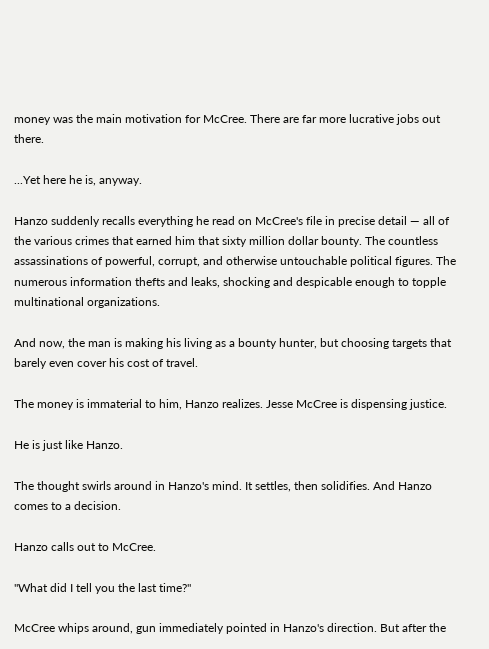money was the main motivation for McCree. There are far more lucrative jobs out there.

...Yet here he is, anyway.

Hanzo suddenly recalls everything he read on McCree's file in precise detail — all of the various crimes that earned him that sixty million dollar bounty. The countless assassinations of powerful, corrupt, and otherwise untouchable political figures. The numerous information thefts and leaks, shocking and despicable enough to topple multinational organizations.

And now, the man is making his living as a bounty hunter, but choosing targets that barely even cover his cost of travel.

The money is immaterial to him, Hanzo realizes. Jesse McCree is dispensing justice.

He is just like Hanzo.

The thought swirls around in Hanzo's mind. It settles, then solidifies. And Hanzo comes to a decision.

Hanzo calls out to McCree.

"What did I tell you the last time?"

McCree whips around, gun immediately pointed in Hanzo's direction. But after the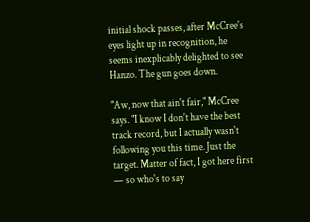initial shock passes, after McCree's eyes light up in recognition, he seems inexplicably delighted to see Hanzo. The gun goes down.

"Aw, now that ain't fair," McCree says. "I know I don't have the best track record, but I actually wasn't following you this time. Just the target. Matter of fact, I got here first — so who's to say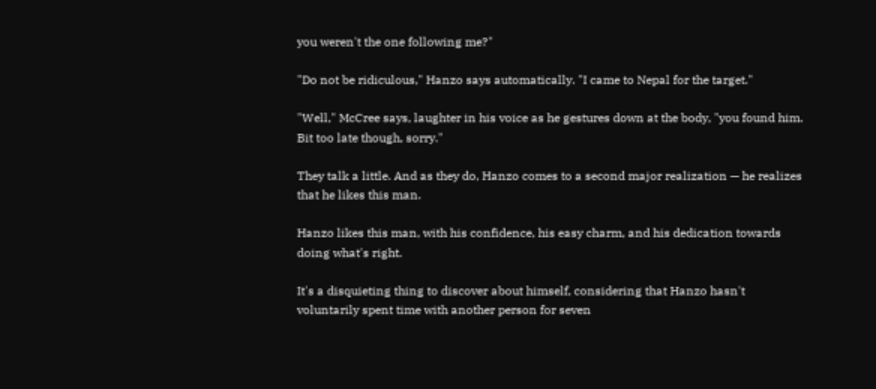you weren't the one following me?"

"Do not be ridiculous," Hanzo says automatically. "I came to Nepal for the target."

"Well," McCree says, laughter in his voice as he gestures down at the body, "you found him. Bit too late though, sorry."

They talk a little. And as they do, Hanzo comes to a second major realization — he realizes that he likes this man.

Hanzo likes this man, with his confidence, his easy charm, and his dedication towards doing what's right.

It's a disquieting thing to discover about himself, considering that Hanzo hasn't voluntarily spent time with another person for seven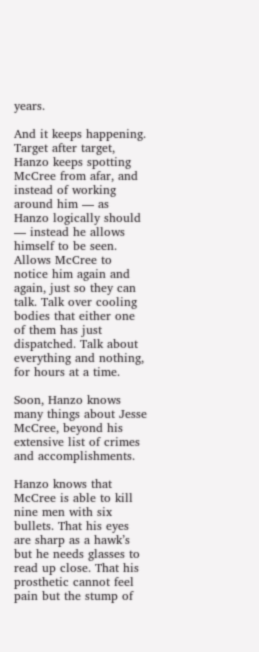years.

And it keeps happening. Target after target, Hanzo keeps spotting McCree from afar, and instead of working around him — as Hanzo logically should — instead he allows himself to be seen. Allows McCree to notice him again and again, just so they can talk. Talk over cooling bodies that either one of them has just dispatched. Talk about everything and nothing, for hours at a time.

Soon, Hanzo knows many things about Jesse McCree, beyond his extensive list of crimes and accomplishments.

Hanzo knows that McCree is able to kill nine men with six bullets. That his eyes are sharp as a hawk’s but he needs glasses to read up close. That his prosthetic cannot feel pain but the stump of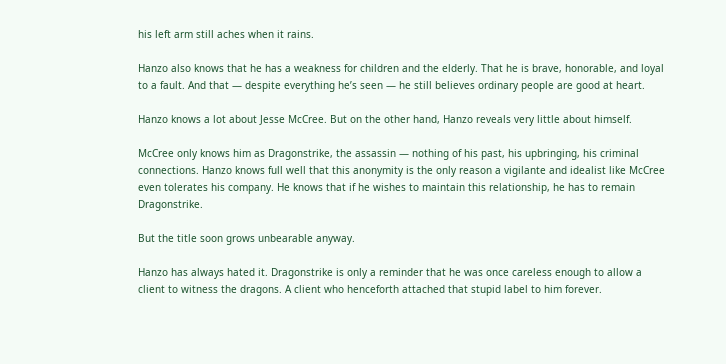his left arm still aches when it rains.

Hanzo also knows that he has a weakness for children and the elderly. That he is brave, honorable, and loyal to a fault. And that — despite everything he’s seen — he still believes ordinary people are good at heart.

Hanzo knows a lot about Jesse McCree. But on the other hand, Hanzo reveals very little about himself.

McCree only knows him as Dragonstrike, the assassin — nothing of his past, his upbringing, his criminal connections. Hanzo knows full well that this anonymity is the only reason a vigilante and idealist like McCree even tolerates his company. He knows that if he wishes to maintain this relationship, he has to remain Dragonstrike.

But the title soon grows unbearable anyway.

Hanzo has always hated it. Dragonstrike is only a reminder that he was once careless enough to allow a client to witness the dragons. A client who henceforth attached that stupid label to him forever.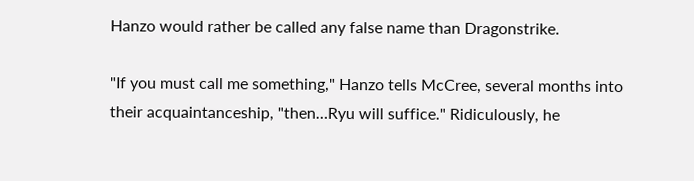Hanzo would rather be called any false name than Dragonstrike.

"If you must call me something," Hanzo tells McCree, several months into their acquaintanceship, "then…Ryu will suffice." Ridiculously, he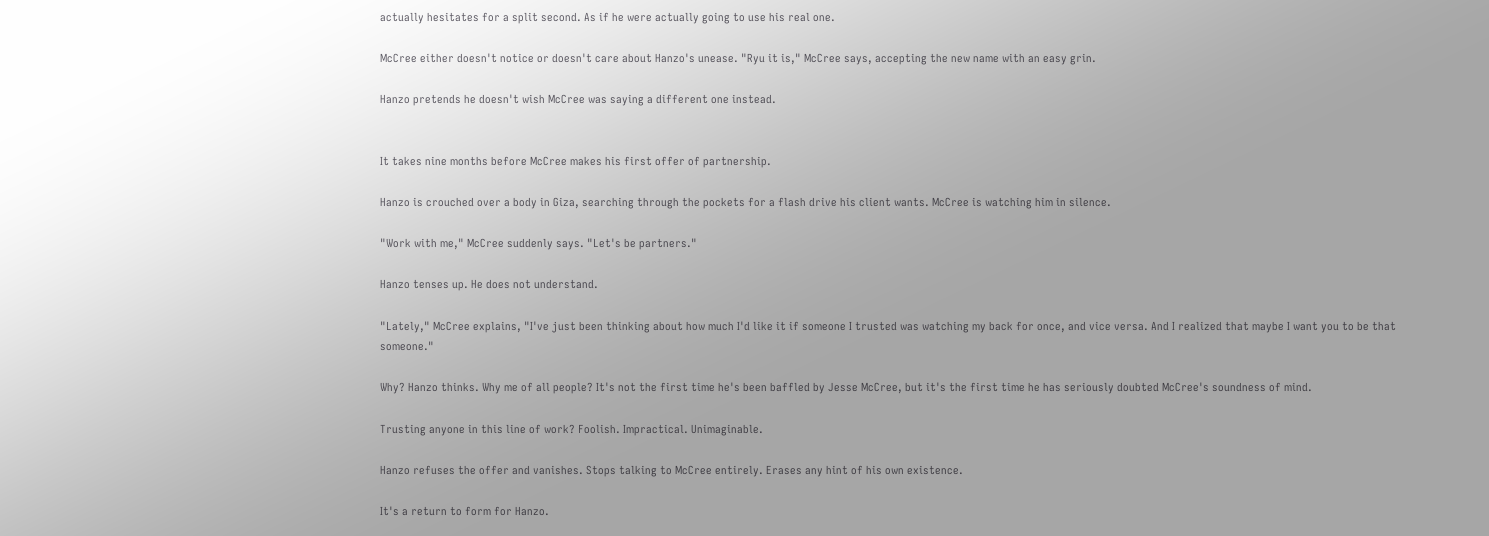actually hesitates for a split second. As if he were actually going to use his real one.

McCree either doesn't notice or doesn't care about Hanzo's unease. "Ryu it is," McCree says, accepting the new name with an easy grin.

Hanzo pretends he doesn't wish McCree was saying a different one instead.


It takes nine months before McCree makes his first offer of partnership.

Hanzo is crouched over a body in Giza, searching through the pockets for a flash drive his client wants. McCree is watching him in silence.

"Work with me," McCree suddenly says. "Let's be partners."

Hanzo tenses up. He does not understand.

"Lately," McCree explains, "I've just been thinking about how much I'd like it if someone I trusted was watching my back for once, and vice versa. And I realized that maybe I want you to be that someone."

Why? Hanzo thinks. Why me of all people? It's not the first time he's been baffled by Jesse McCree, but it's the first time he has seriously doubted McCree's soundness of mind.

Trusting anyone in this line of work? Foolish. Impractical. Unimaginable.

Hanzo refuses the offer and vanishes. Stops talking to McCree entirely. Erases any hint of his own existence.

It's a return to form for Hanzo.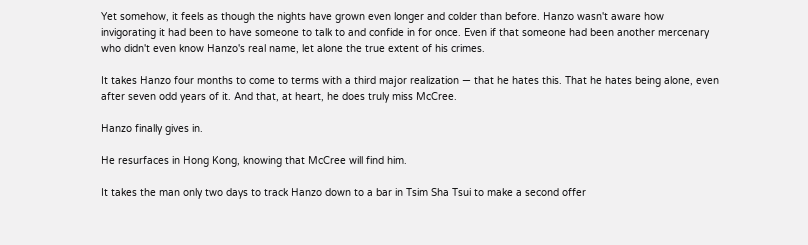Yet somehow, it feels as though the nights have grown even longer and colder than before. Hanzo wasn't aware how invigorating it had been to have someone to talk to and confide in for once. Even if that someone had been another mercenary who didn't even know Hanzo's real name, let alone the true extent of his crimes.

It takes Hanzo four months to come to terms with a third major realization — that he hates this. That he hates being alone, even after seven odd years of it. And that, at heart, he does truly miss McCree.

Hanzo finally gives in.

He resurfaces in Hong Kong, knowing that McCree will find him.

It takes the man only two days to track Hanzo down to a bar in Tsim Sha Tsui to make a second offer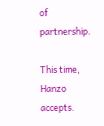of partnership.

This time, Hanzo accepts.